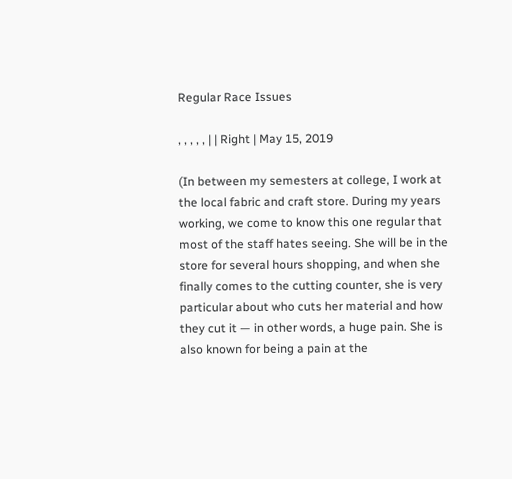Regular Race Issues

, , , , , | | Right | May 15, 2019

(In between my semesters at college, I work at the local fabric and craft store. During my years working, we come to know this one regular that most of the staff hates seeing. She will be in the store for several hours shopping, and when she finally comes to the cutting counter, she is very particular about who cuts her material and how they cut it — in other words, a huge pain. She is also known for being a pain at the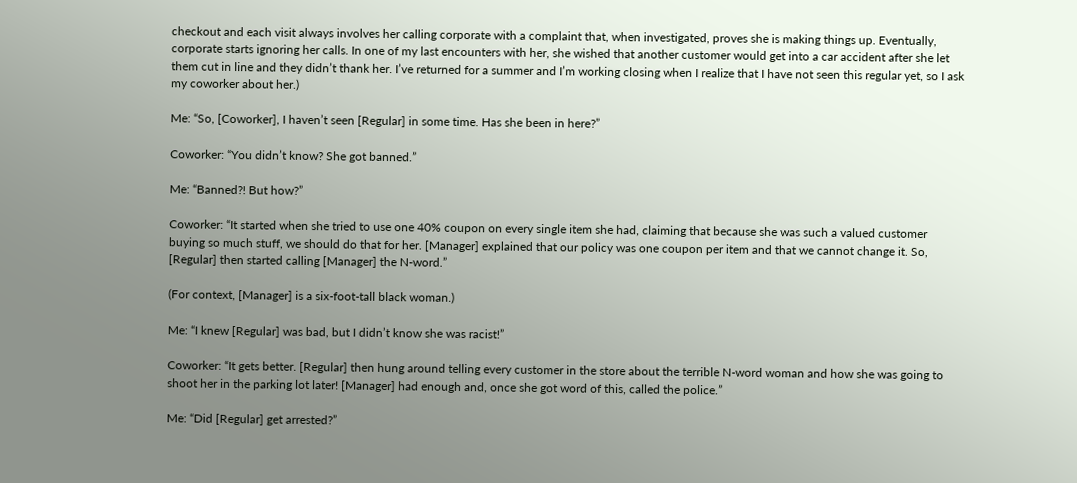checkout and each visit always involves her calling corporate with a complaint that, when investigated, proves she is making things up. Eventually, corporate starts ignoring her calls. In one of my last encounters with her, she wished that another customer would get into a car accident after she let them cut in line and they didn’t thank her. I’ve returned for a summer and I’m working closing when I realize that I have not seen this regular yet, so I ask my coworker about her.)

Me: “So, [Coworker], I haven’t seen [Regular] in some time. Has she been in here?”

Coworker: “You didn’t know? She got banned.”

Me: “Banned?! But how?”

Coworker: “It started when she tried to use one 40% coupon on every single item she had, claiming that because she was such a valued customer buying so much stuff, we should do that for her. [Manager] explained that our policy was one coupon per item and that we cannot change it. So, [Regular] then started calling [Manager] the N-word.”

(For context, [Manager] is a six-foot-tall black woman.)

Me: “I knew [Regular] was bad, but I didn’t know she was racist!”

Coworker: “It gets better. [Regular] then hung around telling every customer in the store about the terrible N-word woman and how she was going to shoot her in the parking lot later! [Manager] had enough and, once she got word of this, called the police.”

Me: “Did [Regular] get arrested?”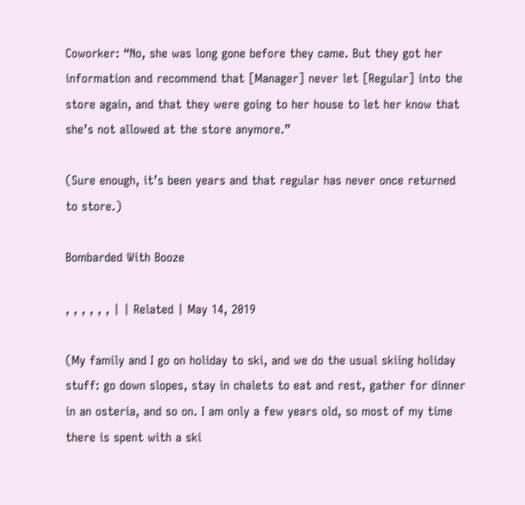Coworker: “No, she was long gone before they came. But they got her information and recommend that [Manager] never let [Regular] into the store again, and that they were going to her house to let her know that she’s not allowed at the store anymore.”

(Sure enough, it’s been years and that regular has never once returned to store.)

Bombarded With Booze

, , , , , , | | Related | May 14, 2019

(My family and I go on holiday to ski, and we do the usual skiing holiday stuff: go down slopes, stay in chalets to eat and rest, gather for dinner in an osteria, and so on. I am only a few years old, so most of my time there is spent with a ski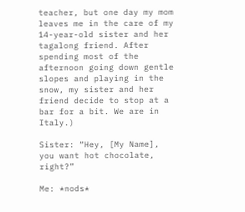teacher, but one day my mom leaves me in the care of my 14-year-old sister and her tagalong friend. After spending most of the afternoon going down gentle slopes and playing in the snow, my sister and her friend decide to stop at a bar for a bit. We are in Italy.)

Sister: “Hey, [My Name], you want hot chocolate, right?”

Me: *nods*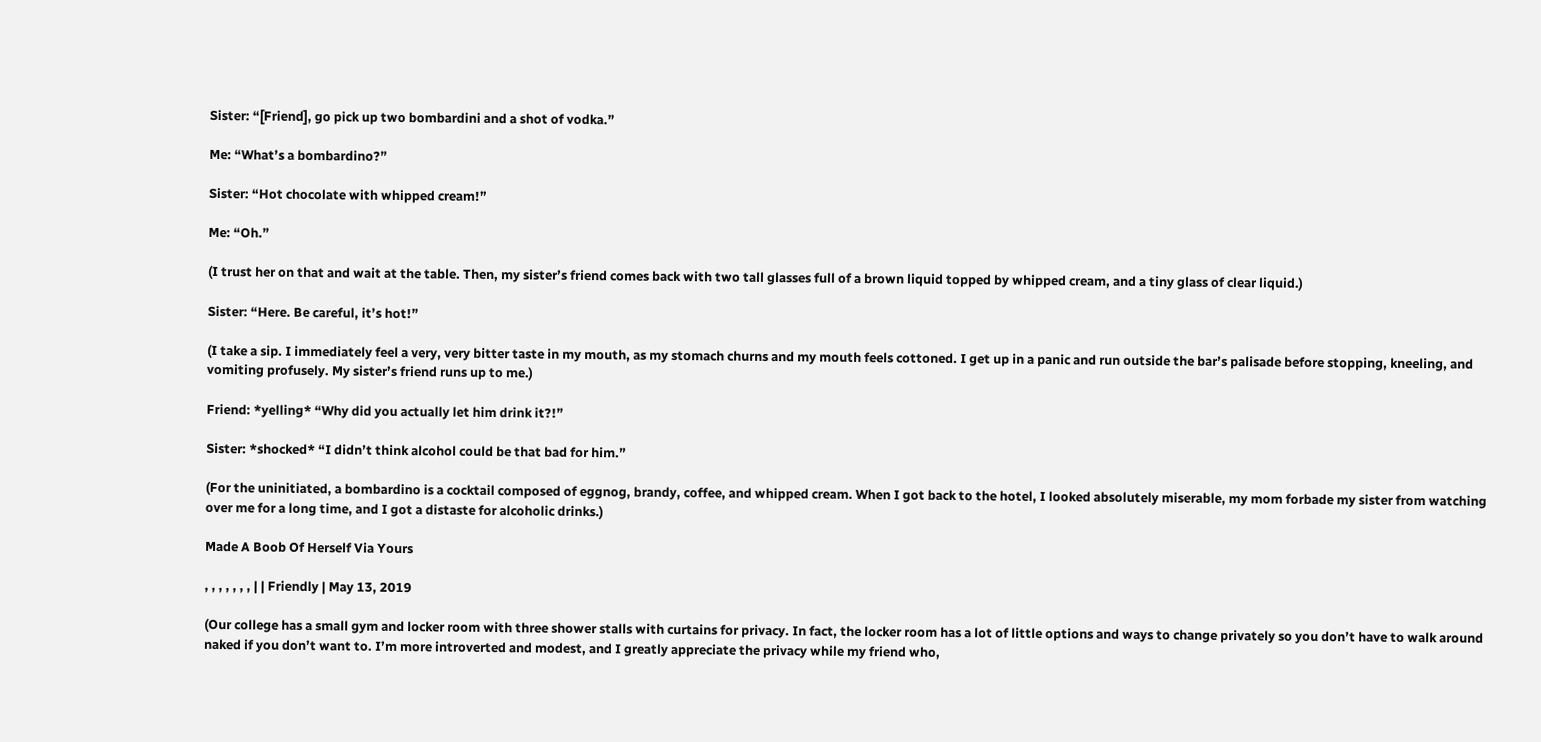Sister: “[Friend], go pick up two bombardini and a shot of vodka.”

Me: “What’s a bombardino?”

Sister: “Hot chocolate with whipped cream!”

Me: “Oh.”

(I trust her on that and wait at the table. Then, my sister’s friend comes back with two tall glasses full of a brown liquid topped by whipped cream, and a tiny glass of clear liquid.)

Sister: “Here. Be careful, it’s hot!”

(I take a sip. I immediately feel a very, very bitter taste in my mouth, as my stomach churns and my mouth feels cottoned. I get up in a panic and run outside the bar’s palisade before stopping, kneeling, and vomiting profusely. My sister’s friend runs up to me.)

Friend: *yelling* “Why did you actually let him drink it?!”

Sister: *shocked* “I didn’t think alcohol could be that bad for him.”

(For the uninitiated, a bombardino is a cocktail composed of eggnog, brandy, coffee, and whipped cream. When I got back to the hotel, I looked absolutely miserable, my mom forbade my sister from watching over me for a long time, and I got a distaste for alcoholic drinks.)

Made A Boob Of Herself Via Yours

, , , , , , , | | Friendly | May 13, 2019

(Our college has a small gym and locker room with three shower stalls with curtains for privacy. In fact, the locker room has a lot of little options and ways to change privately so you don’t have to walk around naked if you don’t want to. I’m more introverted and modest, and I greatly appreciate the privacy while my friend who,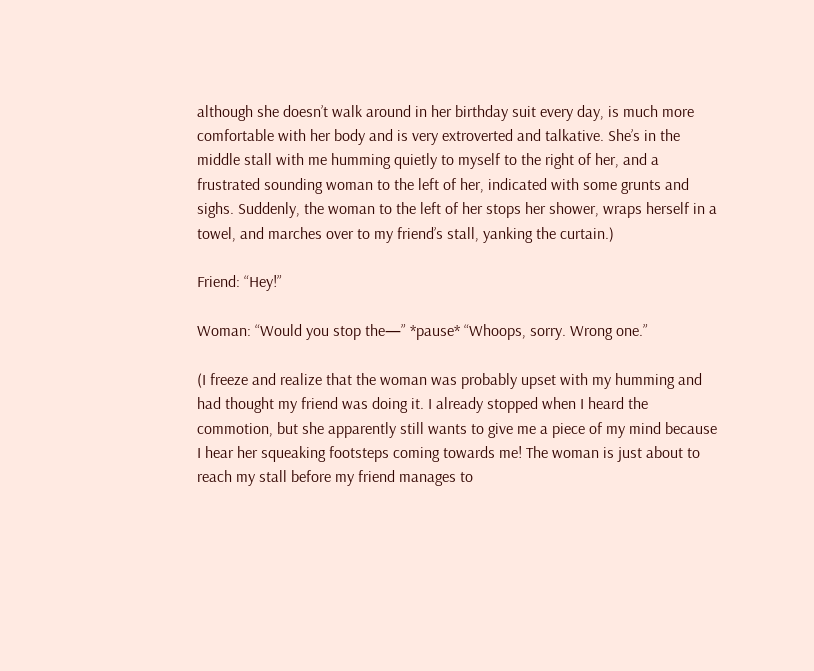although she doesn’t walk around in her birthday suit every day, is much more comfortable with her body and is very extroverted and talkative. She’s in the middle stall with me humming quietly to myself to the right of her, and a frustrated sounding woman to the left of her, indicated with some grunts and sighs. Suddenly, the woman to the left of her stops her shower, wraps herself in a towel, and marches over to my friend’s stall, yanking the curtain.)

Friend: “Hey!”

Woman: “Would you stop the—” *pause* “Whoops, sorry. Wrong one.”

(I freeze and realize that the woman was probably upset with my humming and had thought my friend was doing it. I already stopped when I heard the commotion, but she apparently still wants to give me a piece of my mind because I hear her squeaking footsteps coming towards me! The woman is just about to reach my stall before my friend manages to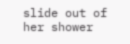slide out of her shower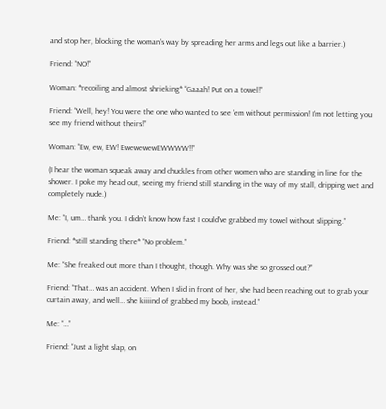and stop her, blocking the woman’s way by spreading her arms and legs out like a barrier.)

Friend: “NO!”

Woman: *recoiling and almost shrieking* “Gaaah! Put on a towel!”

Friend: “Well, hey! You were the one who wanted to see ’em without permission! I’m not letting you see my friend without theirs!”

Woman: “Ew, ew, EW! EwewewewEWWWW!!”

(I hear the woman squeak away and chuckles from other women who are standing in line for the shower. I poke my head out, seeing my friend still standing in the way of my stall, dripping wet and completely nude.)

Me: “I, um… thank you. I didn’t know how fast I could’ve grabbed my towel without slipping.”

Friend: *still standing there* “No problem.”

Me: “She freaked out more than I thought, though. Why was she so grossed out?”

Friend: “That… was an accident. When I slid in front of her, she had been reaching out to grab your curtain away, and well… she kiiiind of grabbed my boob, instead.”

Me: “…”

Friend: “Just a light slap, on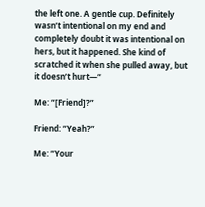the left one. A gentle cup. Definitely wasn’t intentional on my end and completely doubt it was intentional on hers, but it happened. She kind of scratched it when she pulled away, but it doesn’t hurt—“

Me: “[Friend]?”

Friend: “Yeah?”

Me: “Your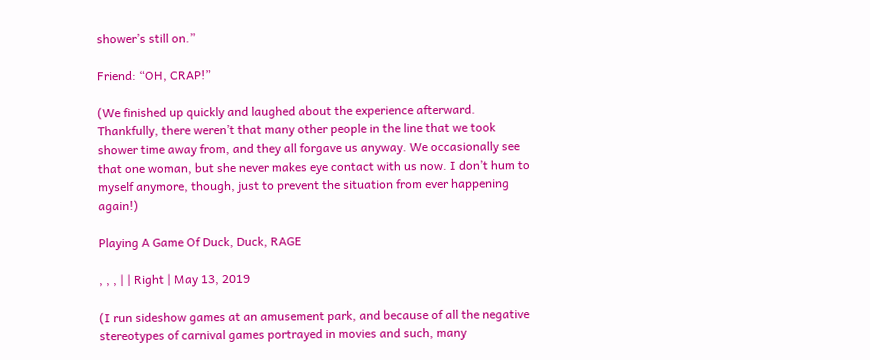shower’s still on.”

Friend: “OH, CRAP!”

(We finished up quickly and laughed about the experience afterward. Thankfully, there weren’t that many other people in the line that we took shower time away from, and they all forgave us anyway. We occasionally see that one woman, but she never makes eye contact with us now. I don’t hum to myself anymore, though, just to prevent the situation from ever happening again!)

Playing A Game Of Duck, Duck, RAGE

, , , | | Right | May 13, 2019

(I run sideshow games at an amusement park, and because of all the negative stereotypes of carnival games portrayed in movies and such, many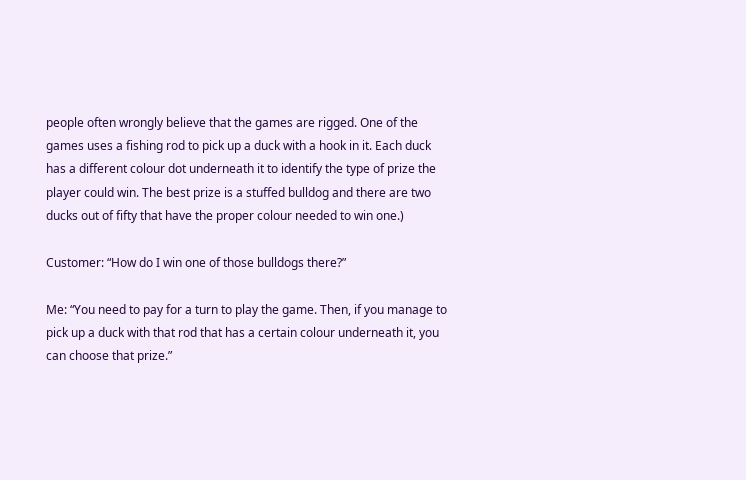people often wrongly believe that the games are rigged. One of the games uses a fishing rod to pick up a duck with a hook in it. Each duck has a different colour dot underneath it to identify the type of prize the player could win. The best prize is a stuffed bulldog and there are two ducks out of fifty that have the proper colour needed to win one.)

Customer: “How do I win one of those bulldogs there?”

Me: “You need to pay for a turn to play the game. Then, if you manage to pick up a duck with that rod that has a certain colour underneath it, you can choose that prize.”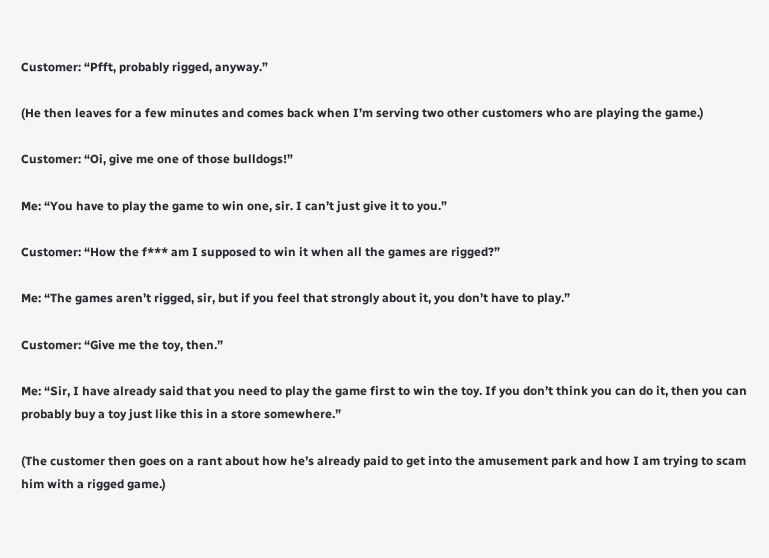Customer: “Pfft, probably rigged, anyway.”

(He then leaves for a few minutes and comes back when I’m serving two other customers who are playing the game.)

Customer: “Oi, give me one of those bulldogs!”

Me: “You have to play the game to win one, sir. I can’t just give it to you.”

Customer: “How the f*** am I supposed to win it when all the games are rigged?”

Me: “The games aren’t rigged, sir, but if you feel that strongly about it, you don’t have to play.”

Customer: “Give me the toy, then.”

Me: “Sir, I have already said that you need to play the game first to win the toy. If you don’t think you can do it, then you can probably buy a toy just like this in a store somewhere.”

(The customer then goes on a rant about how he’s already paid to get into the amusement park and how I am trying to scam him with a rigged game.)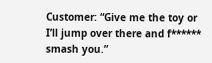Customer: “Give me the toy or I’ll jump over there and f****** smash you.”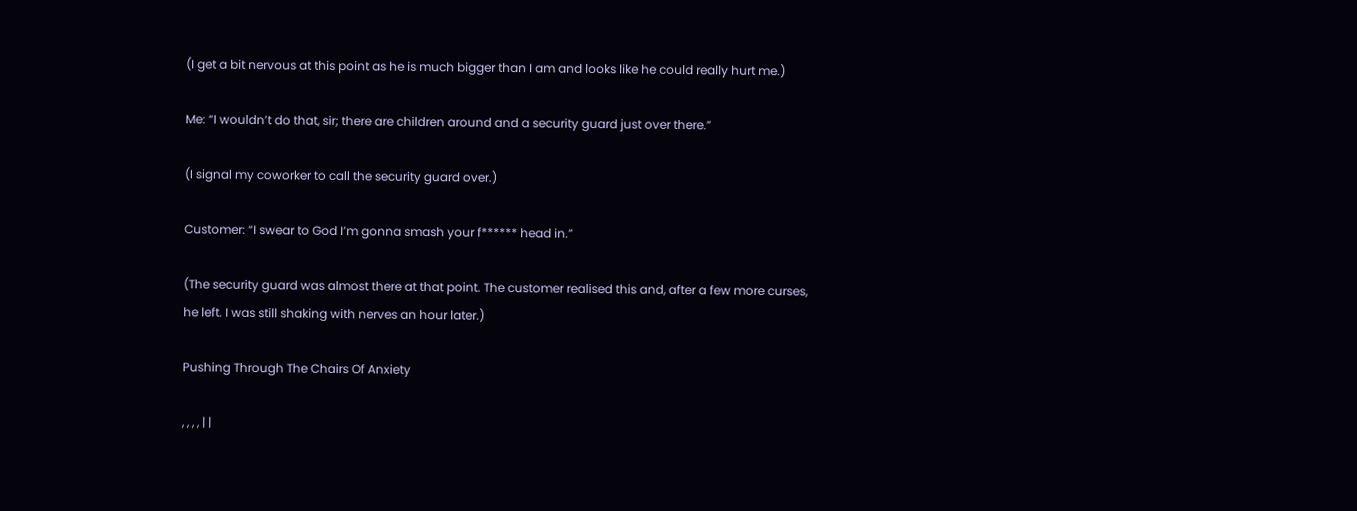(I get a bit nervous at this point as he is much bigger than I am and looks like he could really hurt me.)

Me: “I wouldn’t do that, sir; there are children around and a security guard just over there.”

(I signal my coworker to call the security guard over.)

Customer: “I swear to God I’m gonna smash your f****** head in.”

(The security guard was almost there at that point. The customer realised this and, after a few more curses, he left. I was still shaking with nerves an hour later.)

Pushing Through The Chairs Of Anxiety

, , , , | |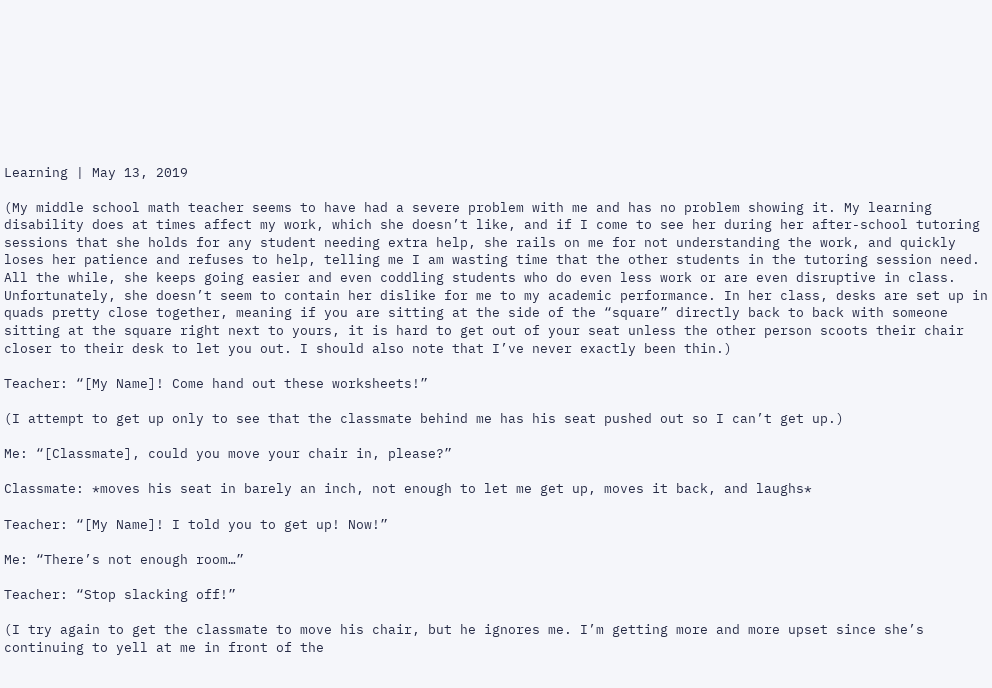Learning | May 13, 2019

(My middle school math teacher seems to have had a severe problem with me and has no problem showing it. My learning disability does at times affect my work, which she doesn’t like, and if I come to see her during her after-school tutoring sessions that she holds for any student needing extra help, she rails on me for not understanding the work, and quickly loses her patience and refuses to help, telling me I am wasting time that the other students in the tutoring session need. All the while, she keeps going easier and even coddling students who do even less work or are even disruptive in class. Unfortunately, she doesn’t seem to contain her dislike for me to my academic performance. In her class, desks are set up in quads pretty close together, meaning if you are sitting at the side of the “square” directly back to back with someone sitting at the square right next to yours, it is hard to get out of your seat unless the other person scoots their chair closer to their desk to let you out. I should also note that I’ve never exactly been thin.)

Teacher: “[My Name]! Come hand out these worksheets!”

(I attempt to get up only to see that the classmate behind me has his seat pushed out so I can’t get up.)

Me: “[Classmate], could you move your chair in, please?”

Classmate: *moves his seat in barely an inch, not enough to let me get up, moves it back, and laughs*

Teacher: “[My Name]! I told you to get up! Now!”

Me: “There’s not enough room…”

Teacher: “Stop slacking off!”

(I try again to get the classmate to move his chair, but he ignores me. I’m getting more and more upset since she’s continuing to yell at me in front of the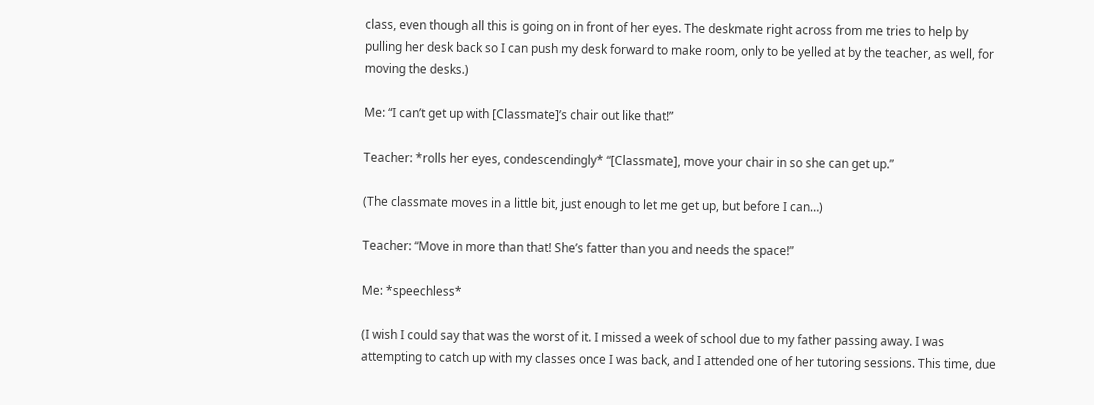class, even though all this is going on in front of her eyes. The deskmate right across from me tries to help by pulling her desk back so I can push my desk forward to make room, only to be yelled at by the teacher, as well, for moving the desks.)

Me: “I can’t get up with [Classmate]’s chair out like that!”

Teacher: *rolls her eyes, condescendingly* “[Classmate], move your chair in so she can get up.”

(The classmate moves in a little bit, just enough to let me get up, but before I can…)

Teacher: “Move in more than that! She’s fatter than you and needs the space!”

Me: *speechless*

(I wish I could say that was the worst of it. I missed a week of school due to my father passing away. I was attempting to catch up with my classes once I was back, and I attended one of her tutoring sessions. This time, due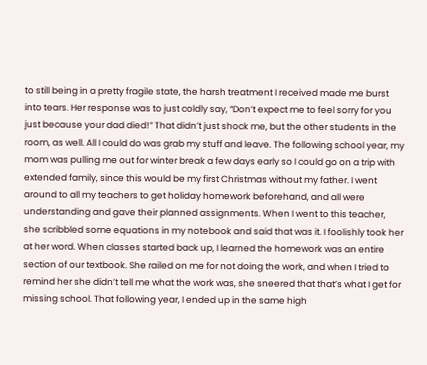to still being in a pretty fragile state, the harsh treatment I received made me burst into tears. Her response was to just coldly say, “Don’t expect me to feel sorry for you just because your dad died!” That didn’t just shock me, but the other students in the room, as well. All I could do was grab my stuff and leave. The following school year, my mom was pulling me out for winter break a few days early so I could go on a trip with extended family, since this would be my first Christmas without my father. I went around to all my teachers to get holiday homework beforehand, and all were understanding and gave their planned assignments. When I went to this teacher, she scribbled some equations in my notebook and said that was it. I foolishly took her at her word. When classes started back up, I learned the homework was an entire section of our textbook. She railed on me for not doing the work, and when I tried to remind her she didn’t tell me what the work was, she sneered that that’s what I get for missing school. That following year, I ended up in the same high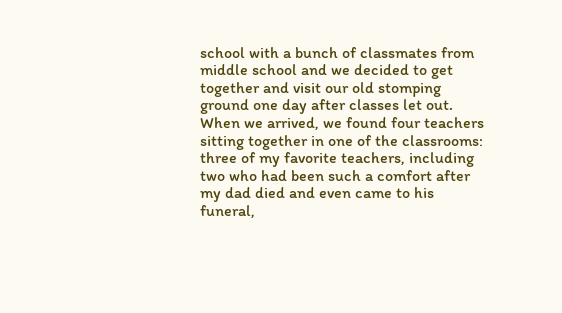school with a bunch of classmates from middle school and we decided to get together and visit our old stomping ground one day after classes let out. When we arrived, we found four teachers sitting together in one of the classrooms: three of my favorite teachers, including two who had been such a comfort after my dad died and even came to his funeral,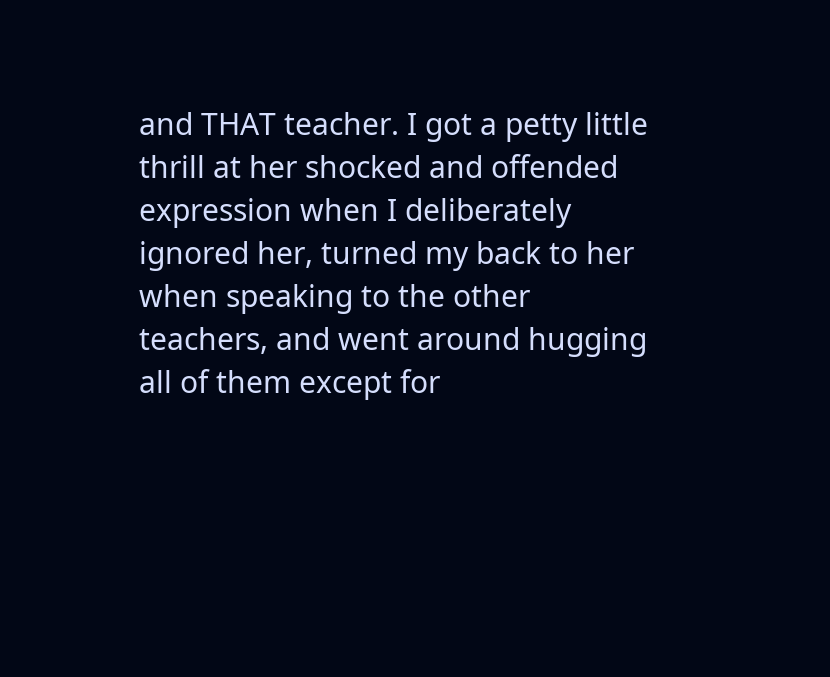and THAT teacher. I got a petty little thrill at her shocked and offended expression when I deliberately ignored her, turned my back to her when speaking to the other teachers, and went around hugging all of them except for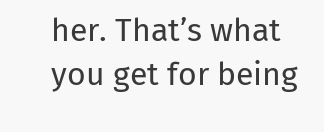her. That’s what you get for being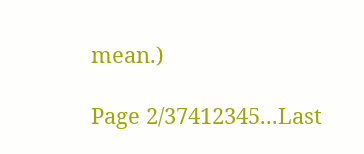mean.)

Page 2/37412345...Last